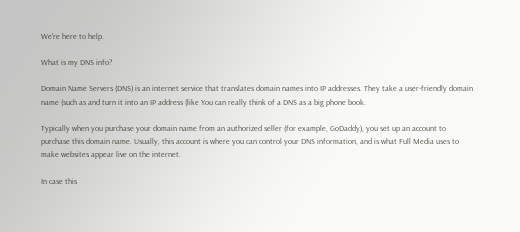We're here to help.

What is my DNS info?

Domain Name Servers (DNS) is an internet service that translates domain names into IP addresses. They take a user-friendly domain name (such as and turn it into an IP address (like You can really think of a DNS as a big phone book.

Typically when you purchase your domain name from an authorized seller (for example, GoDaddy), you set up an account to purchase this domain name. Usually, this account is where you can control your DNS information, and is what Full Media uses to make websites appear live on the internet.

In case this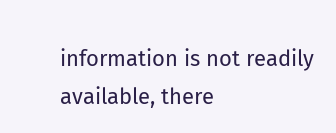information is not readily available, there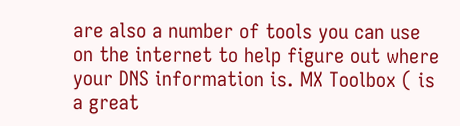are also a number of tools you can use on the internet to help figure out where your DNS information is. MX Toolbox ( is a great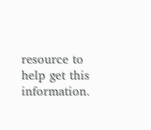resource to help get this information.